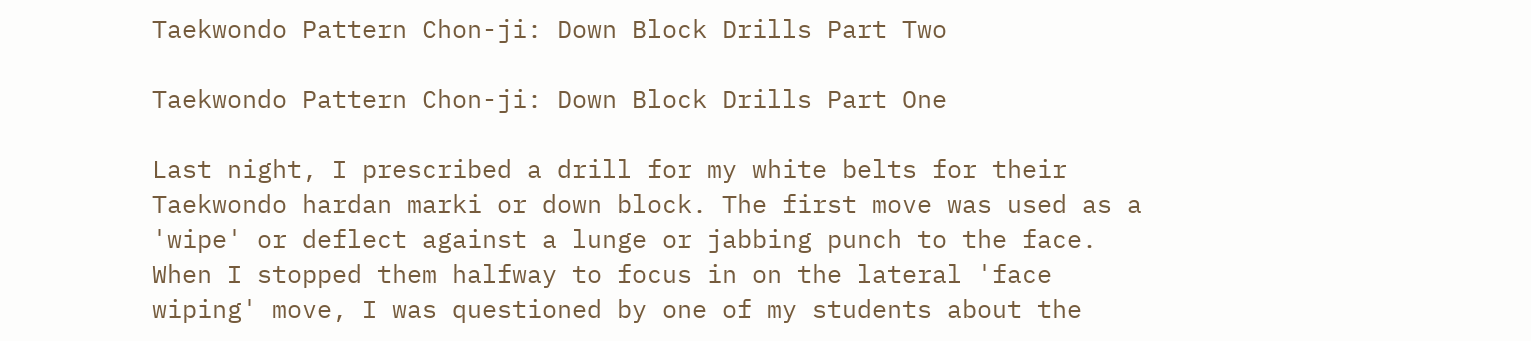Taekwondo Pattern Chon-ji: Down Block Drills Part Two

Taekwondo Pattern Chon-ji: Down Block Drills Part One

Last night, I prescribed a drill for my white belts for their Taekwondo hardan marki or down block. The first move was used as a 'wipe' or deflect against a lunge or jabbing punch to the face. When I stopped them halfway to focus in on the lateral 'face wiping' move, I was questioned by one of my students about the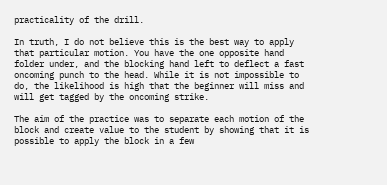practicality of the drill.

In truth, I do not believe this is the best way to apply that particular motion. You have the one opposite hand folder under, and the blocking hand left to deflect a fast oncoming punch to the head. While it is not impossible to do, the likelihood is high that the beginner will miss and will get tagged by the oncoming strike.

The aim of the practice was to separate each motion of the block and create value to the student by showing that it is possible to apply the block in a few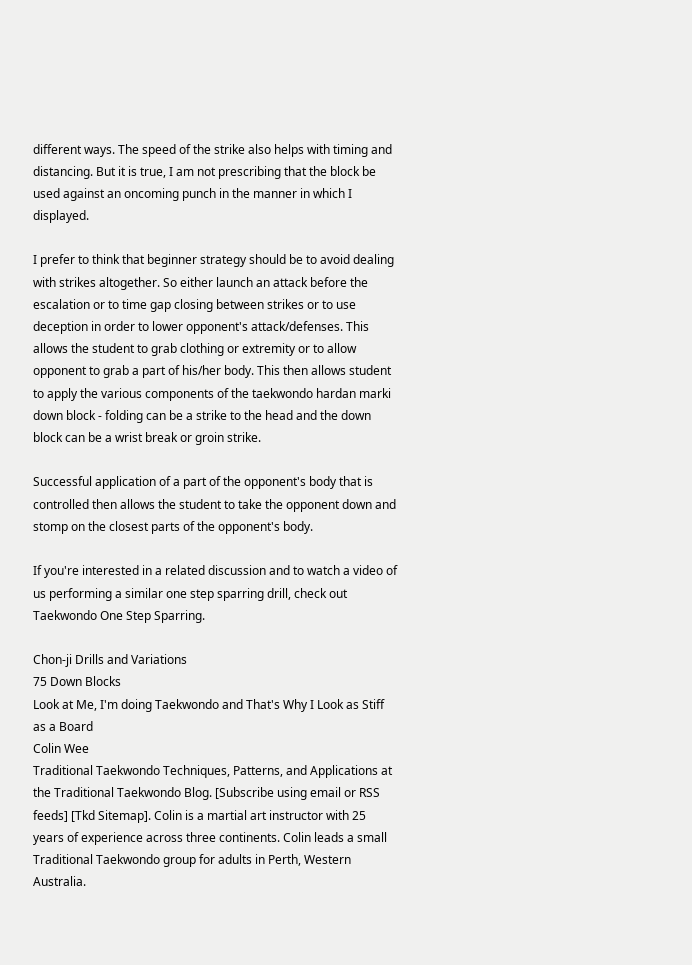different ways. The speed of the strike also helps with timing and distancing. But it is true, I am not prescribing that the block be used against an oncoming punch in the manner in which I displayed.

I prefer to think that beginner strategy should be to avoid dealing with strikes altogether. So either launch an attack before the escalation or to time gap closing between strikes or to use deception in order to lower opponent's attack/defenses. This allows the student to grab clothing or extremity or to allow opponent to grab a part of his/her body. This then allows student to apply the various components of the taekwondo hardan marki down block - folding can be a strike to the head and the down block can be a wrist break or groin strike.

Successful application of a part of the opponent's body that is controlled then allows the student to take the opponent down and stomp on the closest parts of the opponent's body.

If you're interested in a related discussion and to watch a video of us performing a similar one step sparring drill, check out Taekwondo One Step Sparring.

Chon-ji Drills and Variations
75 Down Blocks
Look at Me, I'm doing Taekwondo and That's Why I Look as Stiff as a Board
Colin Wee
Traditional Taekwondo Techniques, Patterns, and Applications at the Traditional Taekwondo Blog. [Subscribe using email or RSS feeds] [Tkd Sitemap]. Colin is a martial art instructor with 25 years of experience across three continents. Colin leads a small Traditional Taekwondo group for adults in Perth, Western Australia.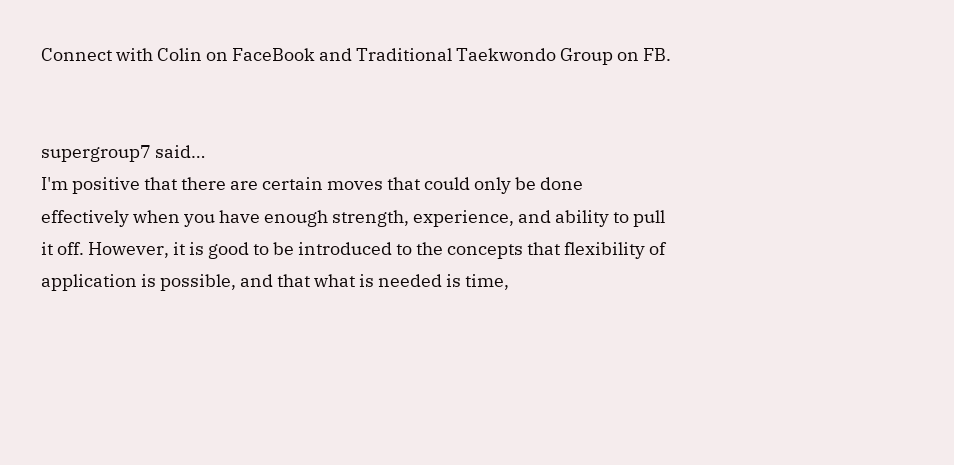Connect with Colin on FaceBook and Traditional Taekwondo Group on FB.


supergroup7 said…
I'm positive that there are certain moves that could only be done effectively when you have enough strength, experience, and ability to pull it off. However, it is good to be introduced to the concepts that flexibility of application is possible, and that what is needed is time,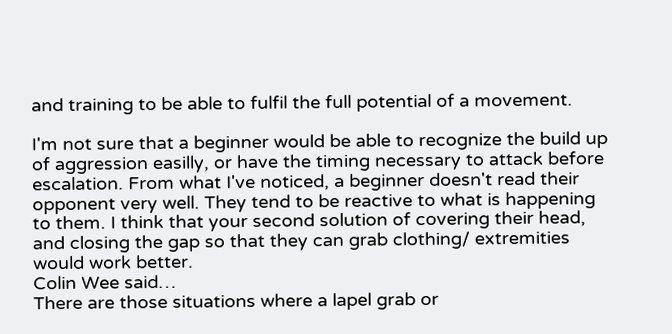and training to be able to fulfil the full potential of a movement.

I'm not sure that a beginner would be able to recognize the build up of aggression easilly, or have the timing necessary to attack before escalation. From what I've noticed, a beginner doesn't read their opponent very well. They tend to be reactive to what is happening to them. I think that your second solution of covering their head, and closing the gap so that they can grab clothing/ extremities would work better.
Colin Wee said…
There are those situations where a lapel grab or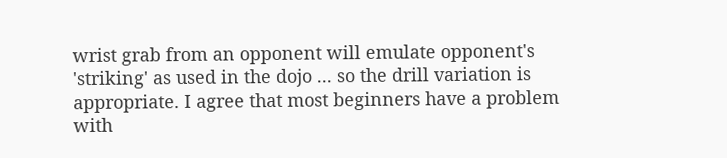wrist grab from an opponent will emulate opponent's 'striking' as used in the dojo ... so the drill variation is appropriate. I agree that most beginners have a problem with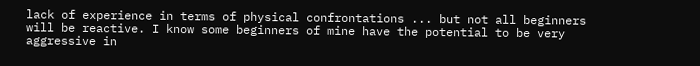lack of experience in terms of physical confrontations ... but not all beginners will be reactive. I know some beginners of mine have the potential to be very aggressive in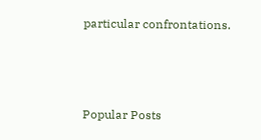particular confrontations.



Popular Posts